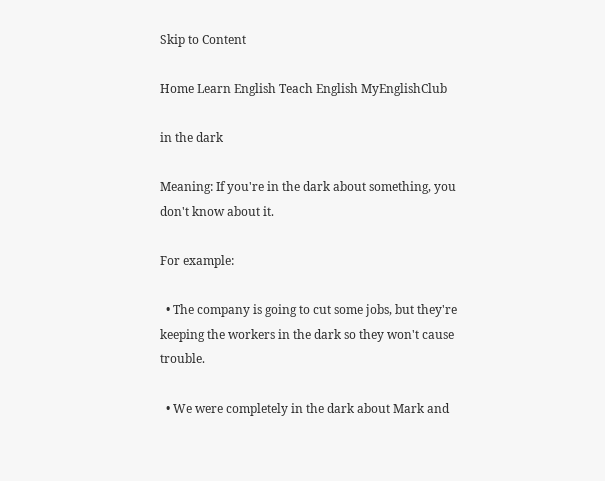Skip to Content

Home Learn English Teach English MyEnglishClub

in the dark

Meaning: If you're in the dark about something, you don't know about it.

For example:

  • The company is going to cut some jobs, but they're keeping the workers in the dark so they won't cause trouble.

  • We were completely in the dark about Mark and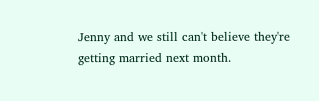Jenny and we still can't believe they're getting married next month.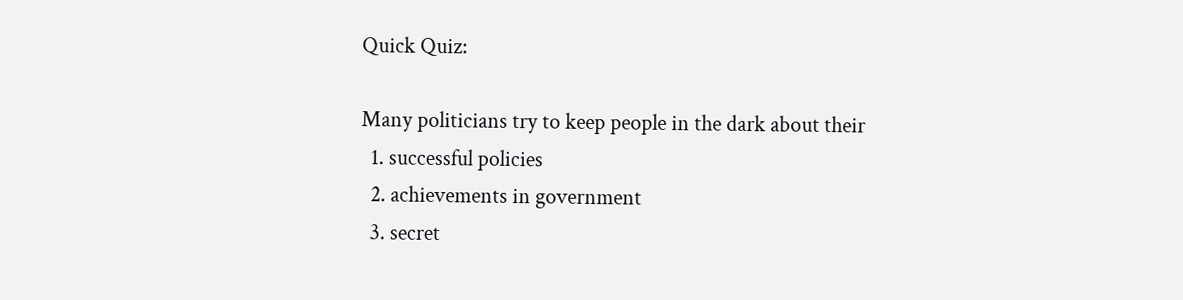Quick Quiz:

Many politicians try to keep people in the dark about their
  1. successful policies
  2. achievements in government
  3. secret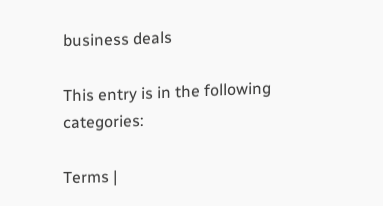business deals

This entry is in the following categories:

Terms |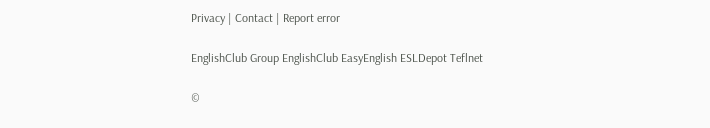Privacy | Contact | Report error

EnglishClub Group EnglishClub EasyEnglish ESLDepot Teflnet

©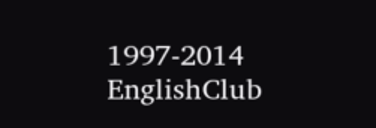1997-2014 EnglishClub